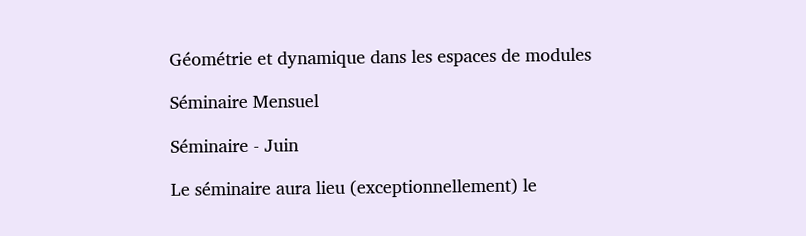Géométrie et dynamique dans les espaces de modules

Séminaire Mensuel

Séminaire - Juin

Le séminaire aura lieu (exceptionnellement) le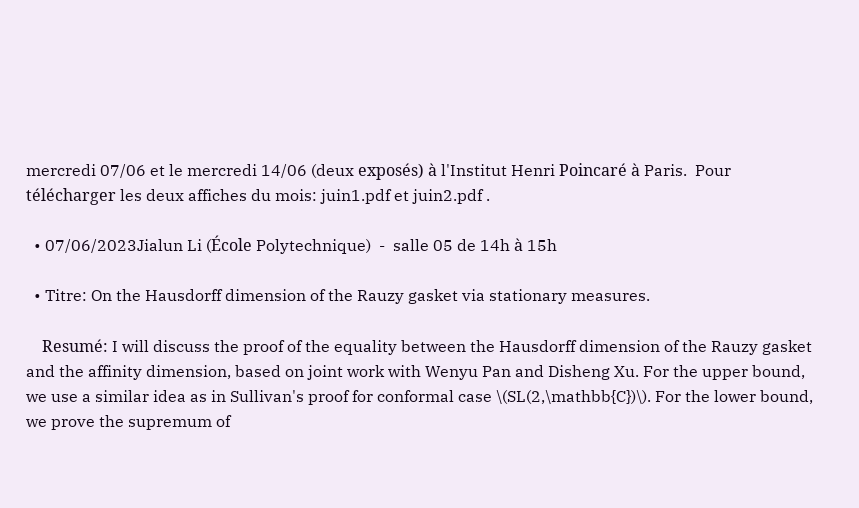mercredi 07/06 et le mercredi 14/06 (deux exposés) à l'Institut Henri Poincaré à Paris.  Pour télécharger les deux affiches du mois: juin1.pdf et juin2.pdf .

  • 07/06/2023Jialun Li (École Polytechnique)  -  salle 05 de 14h à 15h

  • Titre: On the Hausdorff dimension of the Rauzy gasket via stationary measures.

    Resumé: I will discuss the proof of the equality between the Hausdorff dimension of the Rauzy gasket and the affinity dimension, based on joint work with Wenyu Pan and Disheng Xu. For the upper bound, we use a similar idea as in Sullivan's proof for conformal case \(SL(2,\mathbb{C})\). For the lower bound, we prove the supremum of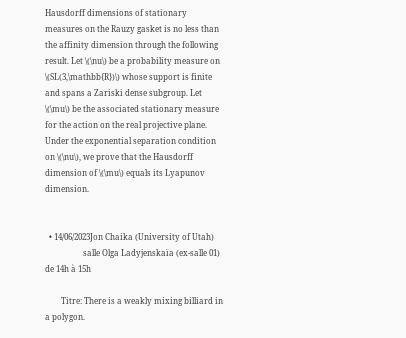Hausdorff dimensions of stationary measures on the Rauzy gasket is no less than the affinity dimension through the following result. Let \(\nu\) be a probability measure on \(SL(3,\mathbb{R})\) whose support is finite and spans a Zariski dense subgroup. Let \(\mu\) be the associated stationary measure for the action on the real projective plane. Under the exponential separation condition on \(\nu\), we prove that the Hausdorff dimension of \(\mu\) equals its Lyapunov dimension.


  • 14/06/2023Jon Chaika (University of Utah)
                   salle Olga Ladyjenskaïa (ex-salle 01) de 14h à 15h

        Titre: There is a weakly mixing billiard in a polygon.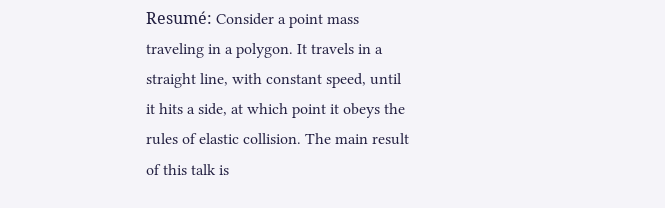Resumé: Consider a point mass traveling in a polygon. It travels in a straight line, with constant speed, until it hits a side, at which point it obeys the rules of elastic collision. The main result of this talk is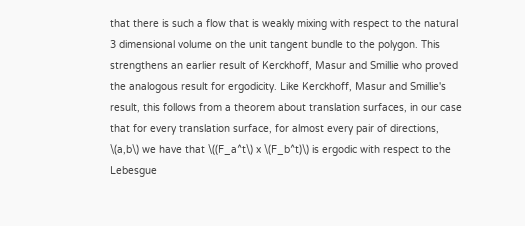that there is such a flow that is weakly mixing with respect to the natural 3 dimensional volume on the unit tangent bundle to the polygon. This strengthens an earlier result of Kerckhoff, Masur and Smillie who proved the analogous result for ergodicity. Like Kerckhoff, Masur and Smillie's result, this follows from a theorem about translation surfaces, in our case that for every translation surface, for almost every pair of directions, \(a,b\) we have that \((F_a^t\) x \(F_b^t)\) is ergodic with respect to the Lebesgue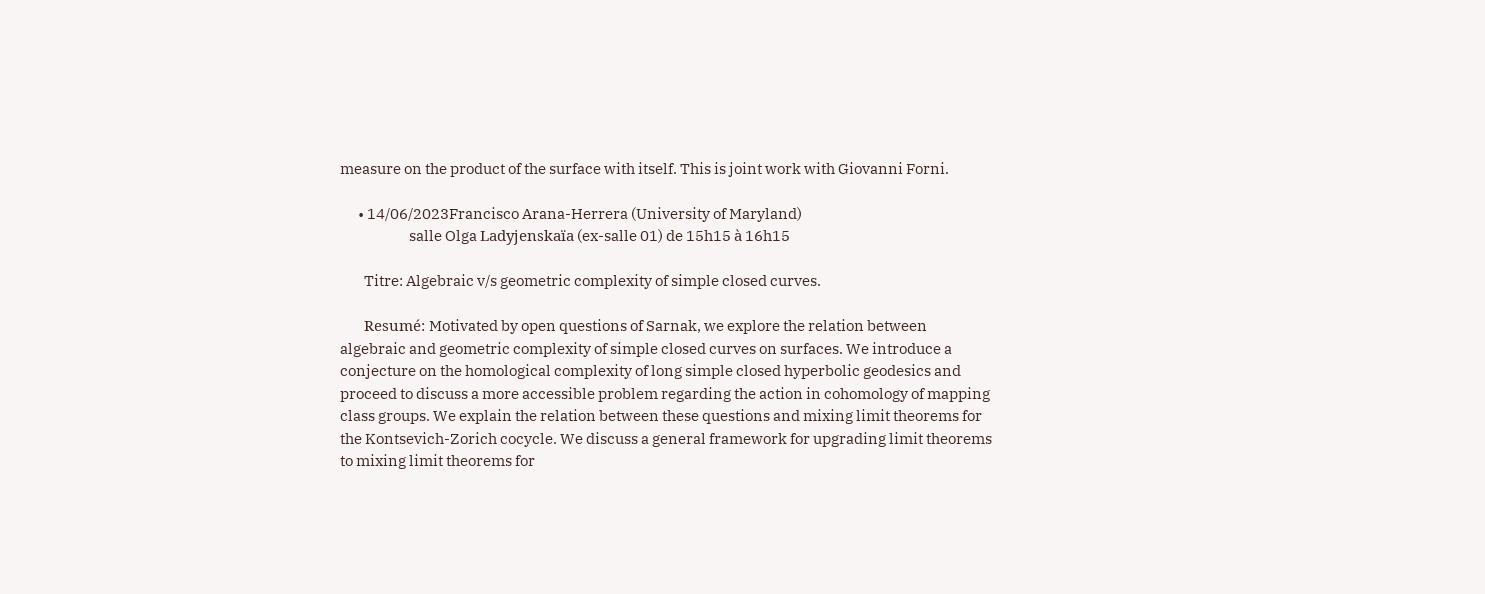measure on the product of the surface with itself. This is joint work with Giovanni Forni.

      • 14/06/2023Francisco Arana-Herrera (University of Maryland)
                       salle Olga Ladyjenskaïa (ex-salle 01) de 15h15 à 16h15

        Titre: Algebraic v/s geometric complexity of simple closed curves.

        Resumé: Motivated by open questions of Sarnak, we explore the relation between algebraic and geometric complexity of simple closed curves on surfaces. We introduce a conjecture on the homological complexity of long simple closed hyperbolic geodesics and proceed to discuss a more accessible problem regarding the action in cohomology of mapping class groups. We explain the relation between these questions and mixing limit theorems for the Kontsevich-Zorich cocycle. We discuss a general framework for upgrading limit theorems to mixing limit theorems for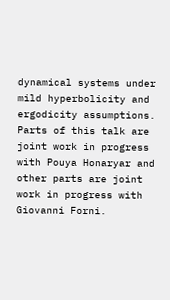dynamical systems under mild hyperbolicity and ergodicity assumptions. Parts of this talk are joint work in progress with Pouya Honaryar and other parts are joint work in progress with Giovanni Forni.